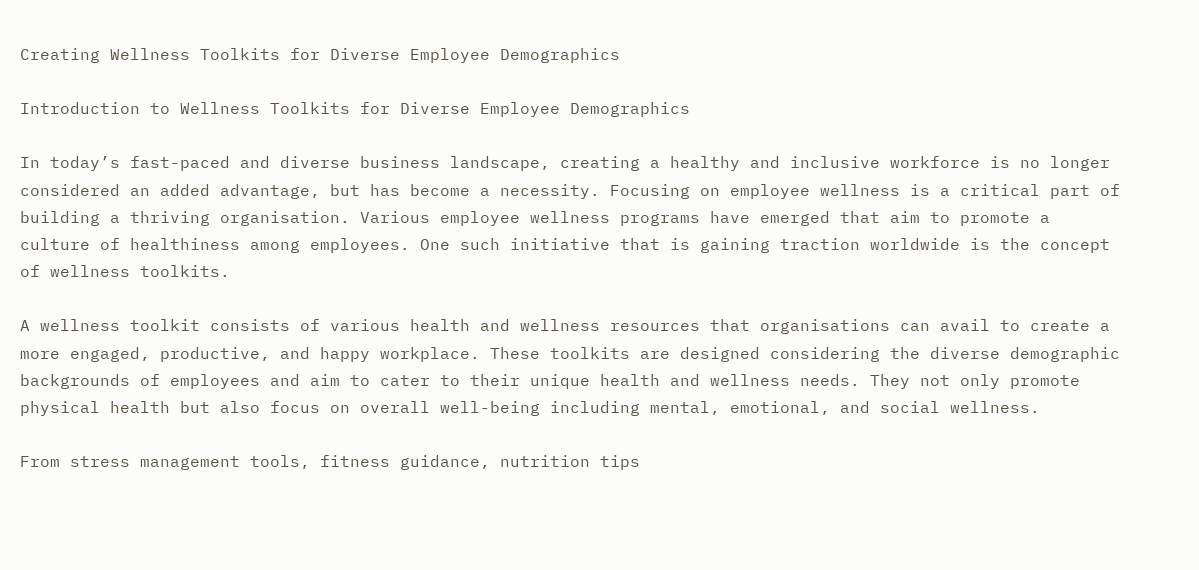Creating Wellness Toolkits for Diverse Employee Demographics

Introduction to Wellness Toolkits for Diverse Employee Demographics

In today’s fast-paced and diverse business landscape, creating a healthy and inclusive workforce is no longer considered an added advantage, but has become a necessity. Focusing on employee wellness is a critical part of building a thriving organisation. Various employee wellness programs have emerged that aim to promote a culture of healthiness among employees. One such initiative that is gaining traction worldwide is the concept of wellness toolkits.

A wellness toolkit consists of various health and wellness resources that organisations can avail to create a more engaged, productive, and happy workplace. These toolkits are designed considering the diverse demographic backgrounds of employees and aim to cater to their unique health and wellness needs. They not only promote physical health but also focus on overall well-being including mental, emotional, and social wellness.

From stress management tools, fitness guidance, nutrition tips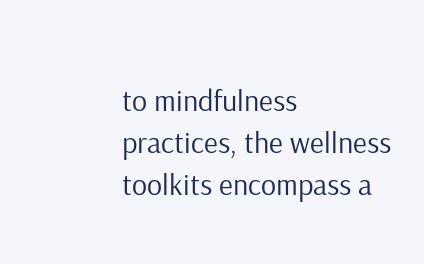to mindfulness practices, the wellness toolkits encompass a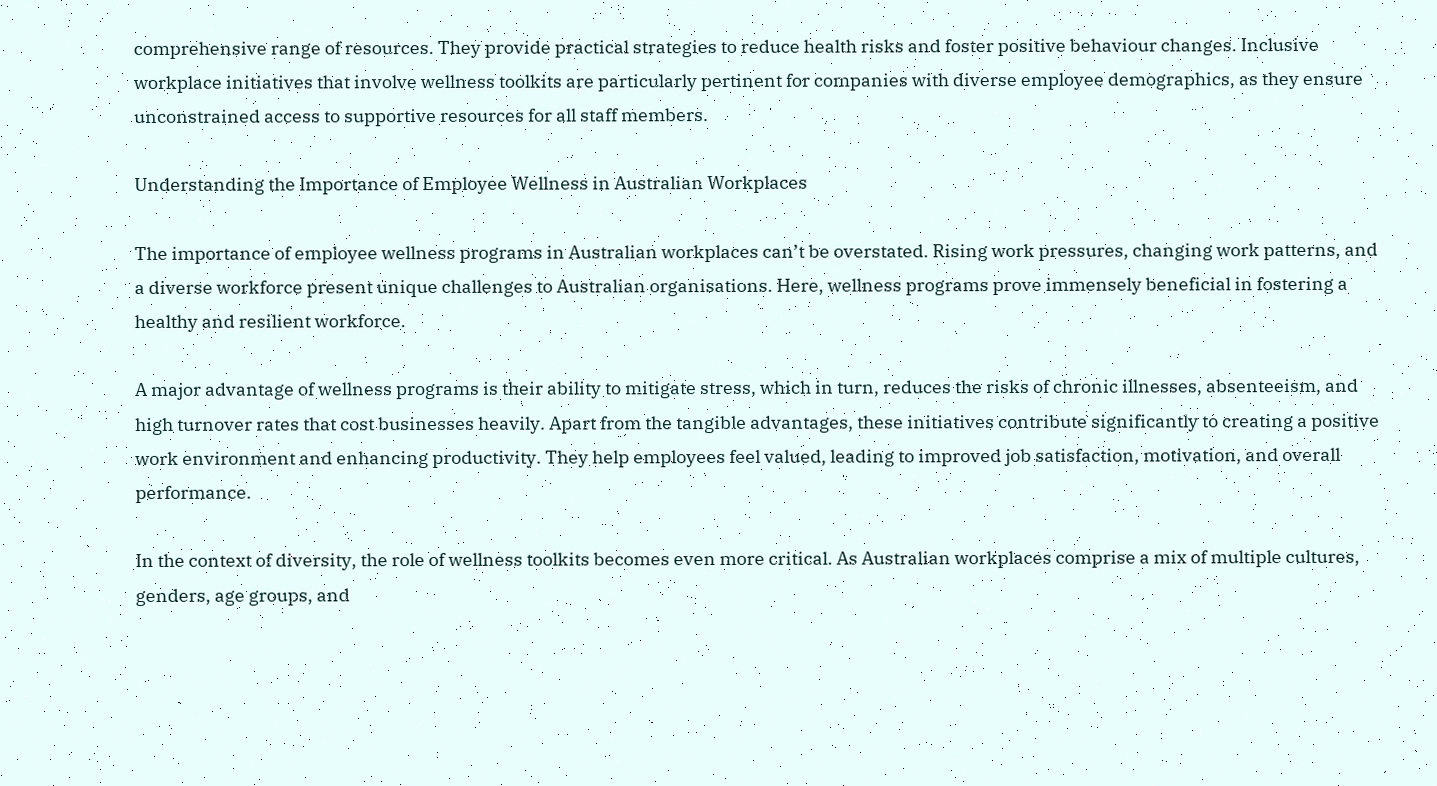comprehensive range of resources. They provide practical strategies to reduce health risks and foster positive behaviour changes. Inclusive workplace initiatives that involve wellness toolkits are particularly pertinent for companies with diverse employee demographics, as they ensure unconstrained access to supportive resources for all staff members.

Understanding the Importance of Employee Wellness in Australian Workplaces

The importance of employee wellness programs in Australian workplaces can’t be overstated. Rising work pressures, changing work patterns, and a diverse workforce present unique challenges to Australian organisations. Here, wellness programs prove immensely beneficial in fostering a healthy and resilient workforce.

A major advantage of wellness programs is their ability to mitigate stress, which in turn, reduces the risks of chronic illnesses, absenteeism, and high turnover rates that cost businesses heavily. Apart from the tangible advantages, these initiatives contribute significantly to creating a positive work environment and enhancing productivity. They help employees feel valued, leading to improved job satisfaction, motivation, and overall performance.

In the context of diversity, the role of wellness toolkits becomes even more critical. As Australian workplaces comprise a mix of multiple cultures, genders, age groups, and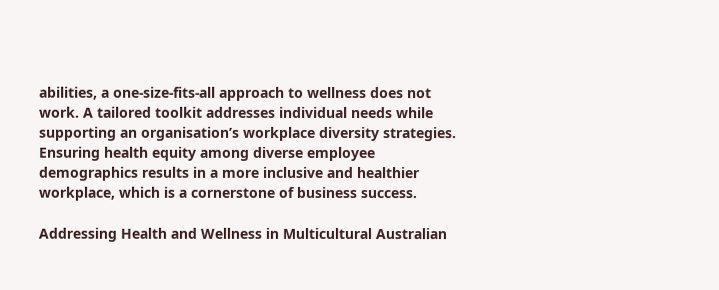abilities, a one-size-fits-all approach to wellness does not work. A tailored toolkit addresses individual needs while supporting an organisation’s workplace diversity strategies. Ensuring health equity among diverse employee demographics results in a more inclusive and healthier workplace, which is a cornerstone of business success.

Addressing Health and Wellness in Multicultural Australian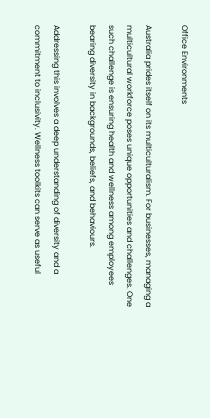Office Environments

Australia prides itself on its multiculturalism. For businesses, managing a multicultural workforce poses unique opportunities and challenges. One such challenge is ensuring health and wellness among employees bearing diversity in backgrounds, beliefs, and behaviours.

Addressing this involves a deep understanding of diversity and a commitment to inclusivity. Wellness toolkits can serve as useful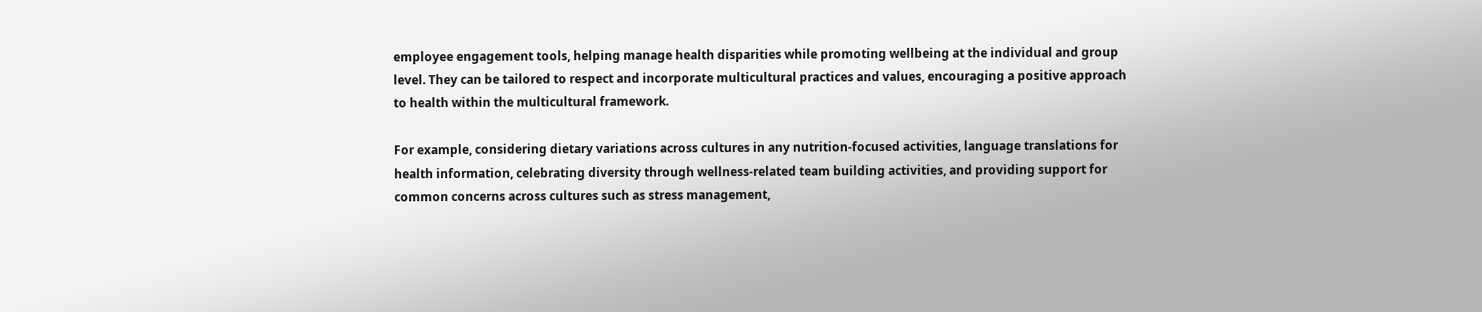employee engagement tools, helping manage health disparities while promoting wellbeing at the individual and group level. They can be tailored to respect and incorporate multicultural practices and values, encouraging a positive approach to health within the multicultural framework.

For example, considering dietary variations across cultures in any nutrition-focused activities, language translations for health information, celebrating diversity through wellness-related team building activities, and providing support for common concerns across cultures such as stress management,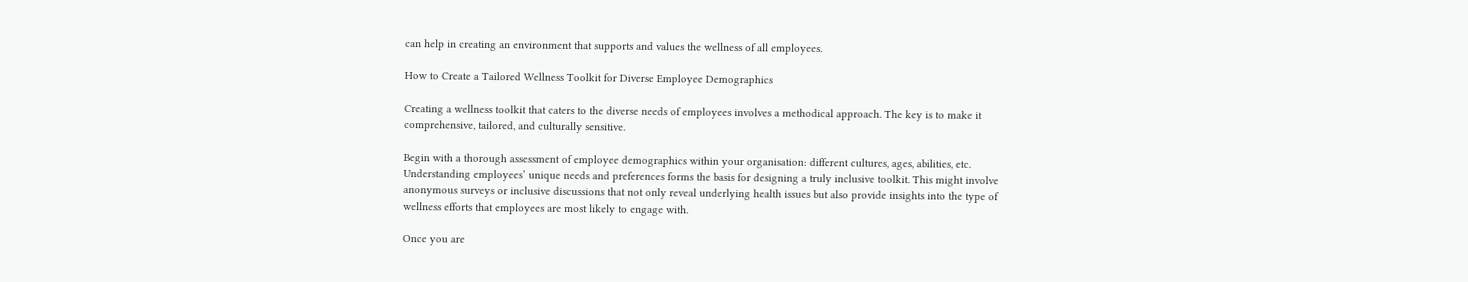can help in creating an environment that supports and values the wellness of all employees.

How to Create a Tailored Wellness Toolkit for Diverse Employee Demographics

Creating a wellness toolkit that caters to the diverse needs of employees involves a methodical approach. The key is to make it comprehensive, tailored, and culturally sensitive.

Begin with a thorough assessment of employee demographics within your organisation: different cultures, ages, abilities, etc. Understanding employees’ unique needs and preferences forms the basis for designing a truly inclusive toolkit. This might involve anonymous surveys or inclusive discussions that not only reveal underlying health issues but also provide insights into the type of wellness efforts that employees are most likely to engage with.

Once you are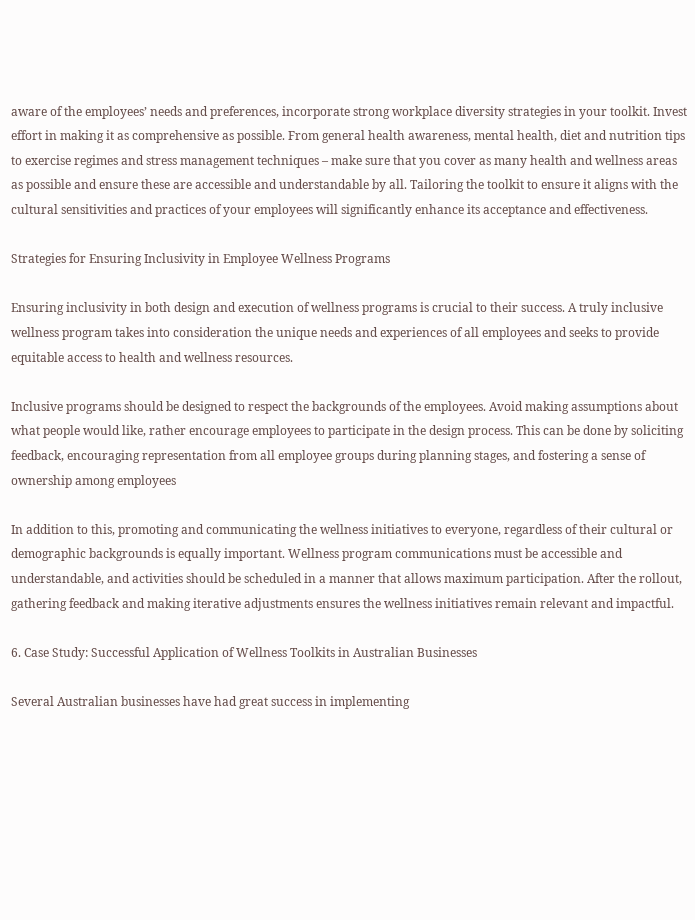aware of the employees’ needs and preferences, incorporate strong workplace diversity strategies in your toolkit. Invest effort in making it as comprehensive as possible. From general health awareness, mental health, diet and nutrition tips to exercise regimes and stress management techniques – make sure that you cover as many health and wellness areas as possible and ensure these are accessible and understandable by all. Tailoring the toolkit to ensure it aligns with the cultural sensitivities and practices of your employees will significantly enhance its acceptance and effectiveness.

Strategies for Ensuring Inclusivity in Employee Wellness Programs

Ensuring inclusivity in both design and execution of wellness programs is crucial to their success. A truly inclusive wellness program takes into consideration the unique needs and experiences of all employees and seeks to provide equitable access to health and wellness resources.

Inclusive programs should be designed to respect the backgrounds of the employees. Avoid making assumptions about what people would like, rather encourage employees to participate in the design process. This can be done by soliciting feedback, encouraging representation from all employee groups during planning stages, and fostering a sense of ownership among employees

In addition to this, promoting and communicating the wellness initiatives to everyone, regardless of their cultural or demographic backgrounds is equally important. Wellness program communications must be accessible and understandable, and activities should be scheduled in a manner that allows maximum participation. After the rollout, gathering feedback and making iterative adjustments ensures the wellness initiatives remain relevant and impactful.

6. Case Study: Successful Application of Wellness Toolkits in Australian Businesses

Several Australian businesses have had great success in implementing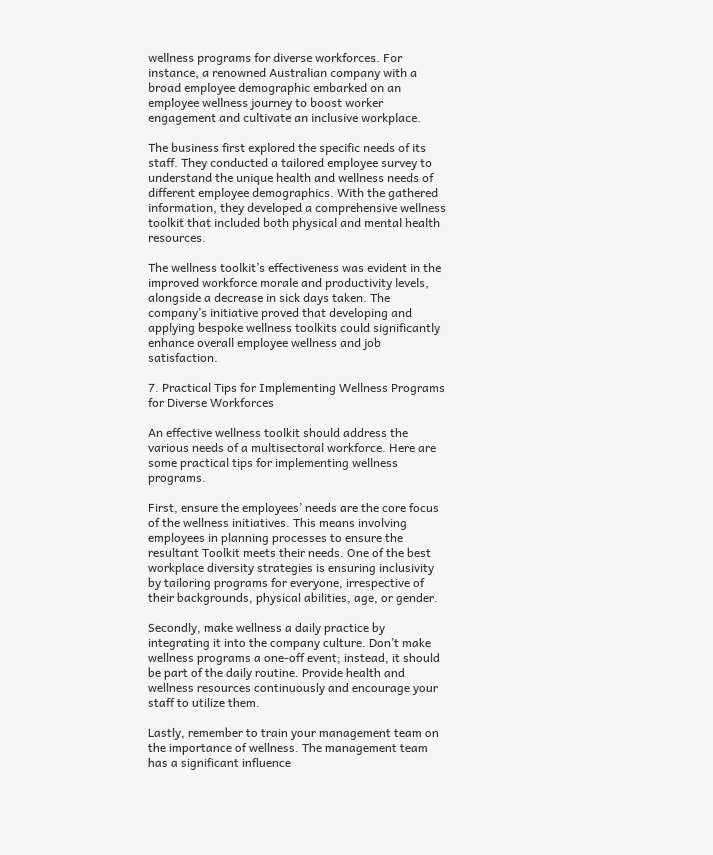wellness programs for diverse workforces. For instance, a renowned Australian company with a broad employee demographic embarked on an employee wellness journey to boost worker engagement and cultivate an inclusive workplace.

The business first explored the specific needs of its staff. They conducted a tailored employee survey to understand the unique health and wellness needs of different employee demographics. With the gathered information, they developed a comprehensive wellness toolkit that included both physical and mental health resources.

The wellness toolkit’s effectiveness was evident in the improved workforce morale and productivity levels, alongside a decrease in sick days taken. The company’s initiative proved that developing and applying bespoke wellness toolkits could significantly enhance overall employee wellness and job satisfaction.

7. Practical Tips for Implementing Wellness Programs for Diverse Workforces

An effective wellness toolkit should address the various needs of a multisectoral workforce. Here are some practical tips for implementing wellness programs.

First, ensure the employees’ needs are the core focus of the wellness initiatives. This means involving employees in planning processes to ensure the resultant Toolkit meets their needs. One of the best workplace diversity strategies is ensuring inclusivity by tailoring programs for everyone, irrespective of their backgrounds, physical abilities, age, or gender.

Secondly, make wellness a daily practice by integrating it into the company culture. Don’t make wellness programs a one-off event; instead, it should be part of the daily routine. Provide health and wellness resources continuously and encourage your staff to utilize them.

Lastly, remember to train your management team on the importance of wellness. The management team has a significant influence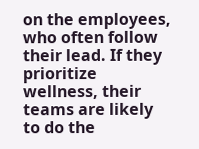on the employees, who often follow their lead. If they prioritize wellness, their teams are likely to do the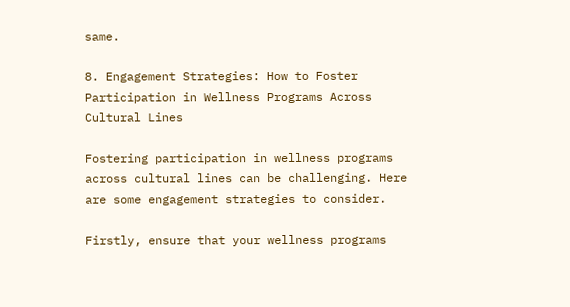same.

8. Engagement Strategies: How to Foster Participation in Wellness Programs Across Cultural Lines

Fostering participation in wellness programs across cultural lines can be challenging. Here are some engagement strategies to consider.

Firstly, ensure that your wellness programs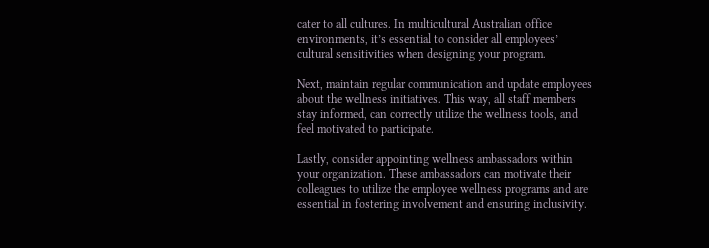cater to all cultures. In multicultural Australian office environments, it’s essential to consider all employees’ cultural sensitivities when designing your program.

Next, maintain regular communication and update employees about the wellness initiatives. This way, all staff members stay informed, can correctly utilize the wellness tools, and feel motivated to participate.

Lastly, consider appointing wellness ambassadors within your organization. These ambassadors can motivate their colleagues to utilize the employee wellness programs and are essential in fostering involvement and ensuring inclusivity.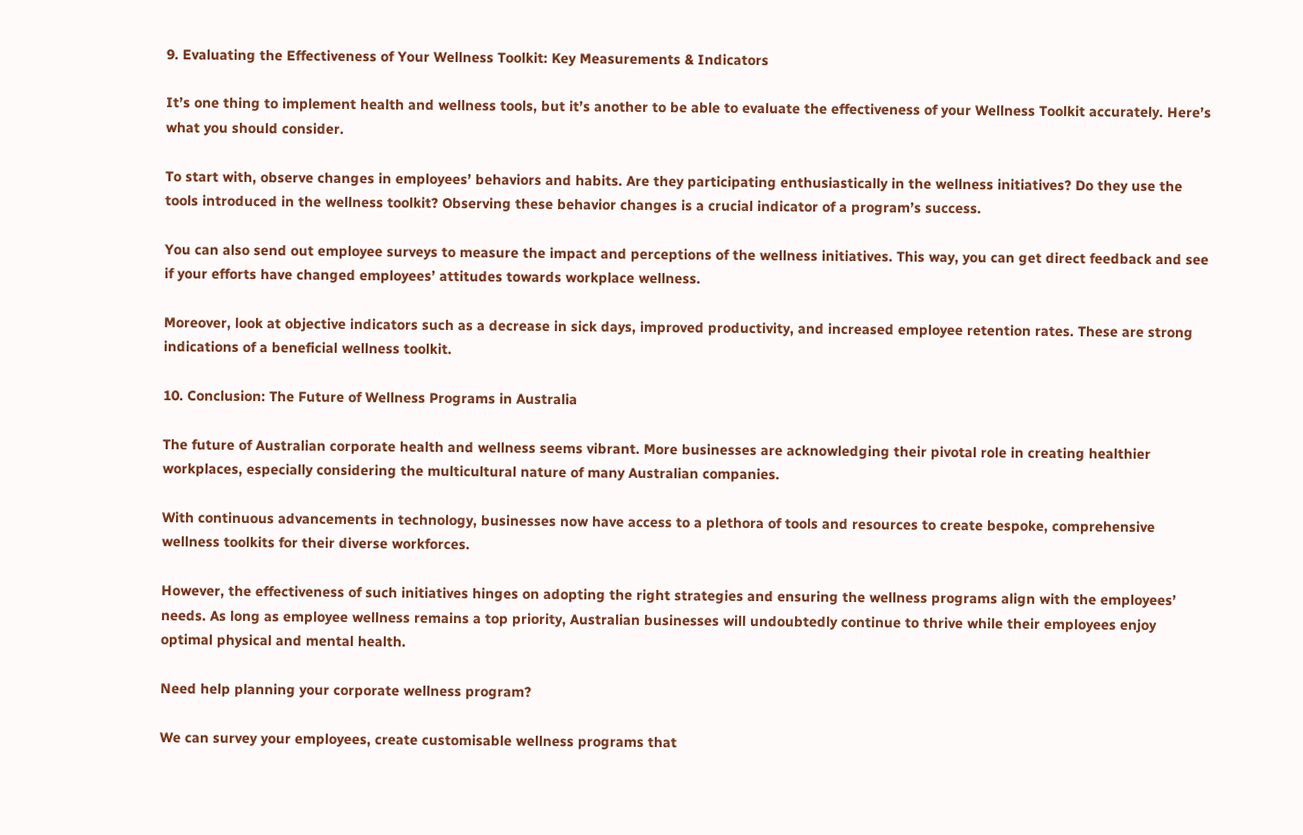9. Evaluating the Effectiveness of Your Wellness Toolkit: Key Measurements & Indicators

It’s one thing to implement health and wellness tools, but it’s another to be able to evaluate the effectiveness of your Wellness Toolkit accurately. Here’s what you should consider.

To start with, observe changes in employees’ behaviors and habits. Are they participating enthusiastically in the wellness initiatives? Do they use the tools introduced in the wellness toolkit? Observing these behavior changes is a crucial indicator of a program’s success.

You can also send out employee surveys to measure the impact and perceptions of the wellness initiatives. This way, you can get direct feedback and see if your efforts have changed employees’ attitudes towards workplace wellness.

Moreover, look at objective indicators such as a decrease in sick days, improved productivity, and increased employee retention rates. These are strong indications of a beneficial wellness toolkit.

10. Conclusion: The Future of Wellness Programs in Australia

The future of Australian corporate health and wellness seems vibrant. More businesses are acknowledging their pivotal role in creating healthier workplaces, especially considering the multicultural nature of many Australian companies.

With continuous advancements in technology, businesses now have access to a plethora of tools and resources to create bespoke, comprehensive wellness toolkits for their diverse workforces.

However, the effectiveness of such initiatives hinges on adopting the right strategies and ensuring the wellness programs align with the employees’ needs. As long as employee wellness remains a top priority, Australian businesses will undoubtedly continue to thrive while their employees enjoy optimal physical and mental health.

Need help planning your corporate wellness program?

We can survey your employees, create customisable wellness programs that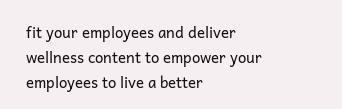fit your employees and deliver wellness content to empower your employees to live a better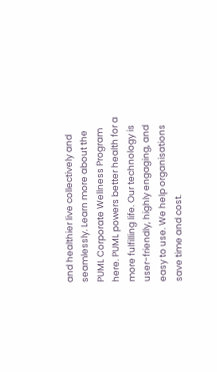and healthier live collectively and seamlessly. Learn more about the PUML Corporate Wellness Program here. PUML powers better health for a more fulfilling life. Our technology is user-friendly, highly engaging, and easy to use. We help organisations save time and cost.